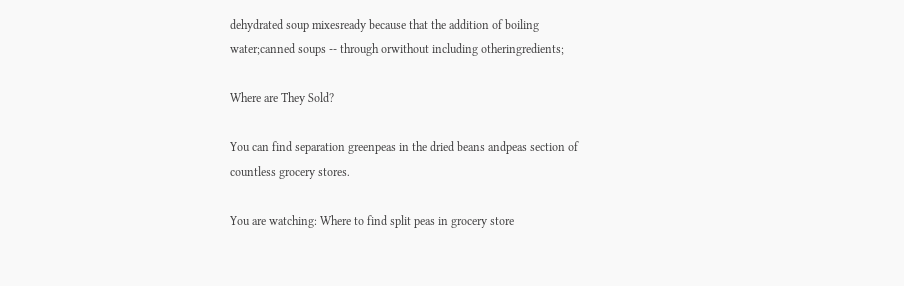dehydrated soup mixesready because that the addition of boiling water;canned soups -- through orwithout including otheringredients;

Where are They Sold?

You can find separation greenpeas in the dried beans andpeas section of countless grocery stores.

You are watching: Where to find split peas in grocery store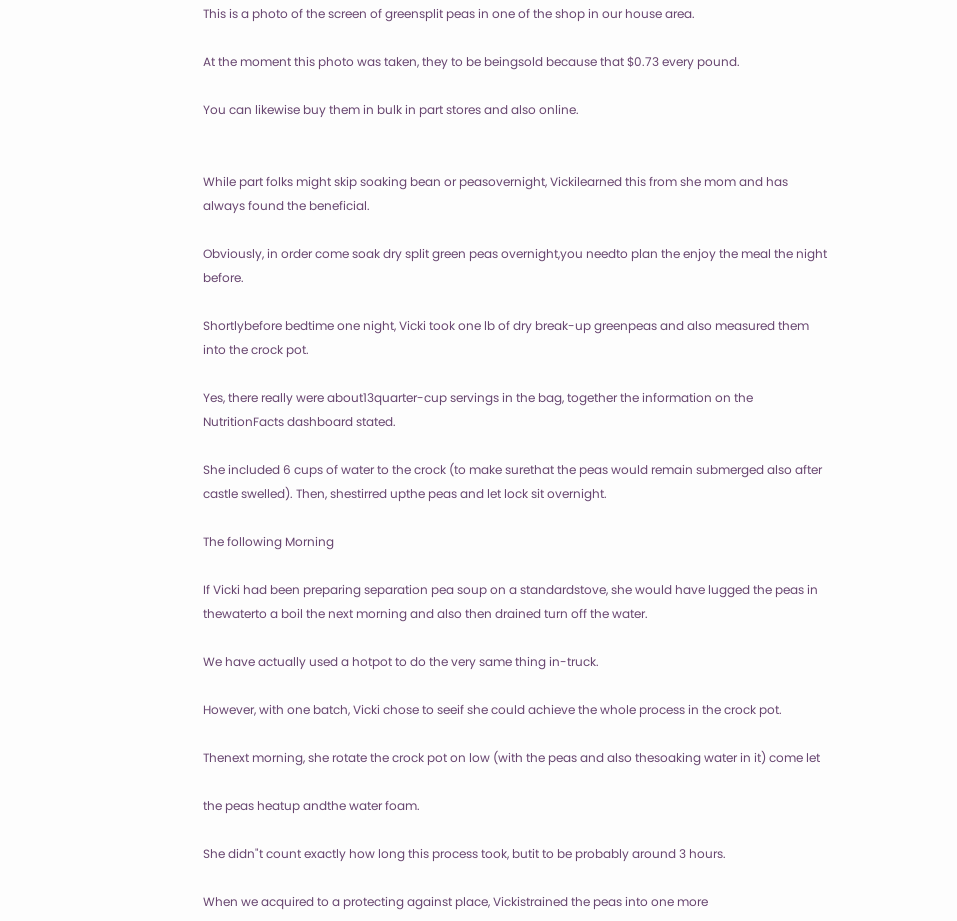This is a photo of the screen of greensplit peas in one of the shop in our house area.

At the moment this photo was taken, they to be beingsold because that $0.73 every pound.

You can likewise buy them in bulk in part stores and also online.


While part folks might skip soaking bean or peasovernight, Vickilearned this from she mom and has always found the beneficial.

Obviously, in order come soak dry split green peas overnight,you needto plan the enjoy the meal the night before.

Shortlybefore bedtime one night, Vicki took one lb of dry break-up greenpeas and also measured them into the crock pot.

Yes, there really were about13quarter-cup servings in the bag, together the information on the NutritionFacts dashboard stated.

She included 6 cups of water to the crock (to make surethat the peas would remain submerged also after castle swelled). Then, shestirred upthe peas and let lock sit overnight.

The following Morning

If Vicki had been preparing separation pea soup on a standardstove, she would have lugged the peas in thewaterto a boil the next morning and also then drained turn off the water.

We have actually used a hotpot to do the very same thing in-truck.

However, with one batch, Vicki chose to seeif she could achieve the whole process in the crock pot.

Thenext morning, she rotate the crock pot on low (with the peas and also thesoaking water in it) come let

the peas heatup andthe water foam.

She didn"t count exactly how long this process took, butit to be probably around 3 hours.

When we acquired to a protecting against place, Vickistrained the peas into one more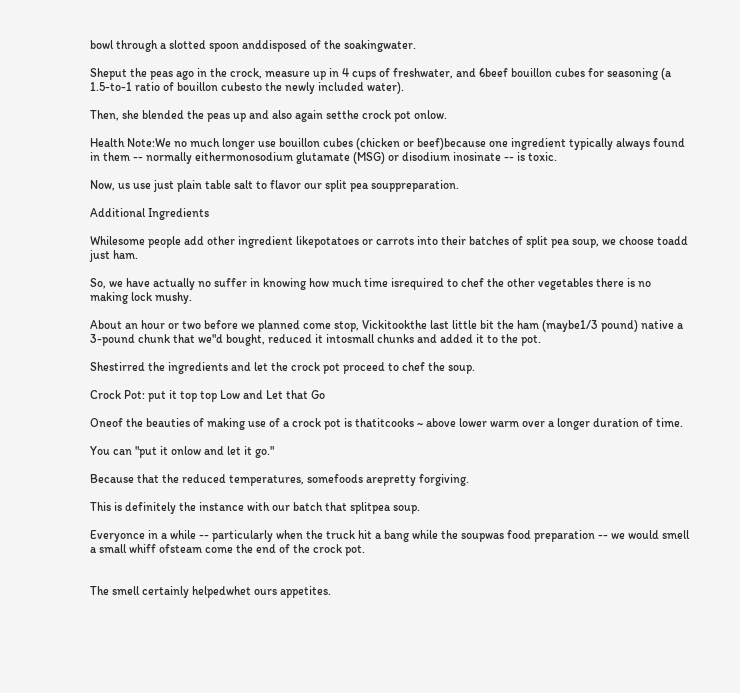bowl through a slotted spoon anddisposed of the soakingwater.

Sheput the peas ago in the crock, measure up in 4 cups of freshwater, and 6beef bouillon cubes for seasoning (a 1.5-to-1 ratio of bouillon cubesto the newly included water).

Then, she blended the peas up and also again setthe crock pot onlow.

Health Note:We no much longer use bouillon cubes (chicken or beef)because one ingredient typically always found in them -- normally eithermonosodium glutamate (MSG) or disodium inosinate -- is toxic.

Now, us use just plain table salt to flavor our split pea souppreparation.

Additional Ingredients

Whilesome people add other ingredient likepotatoes or carrots into their batches of split pea soup, we choose toadd just ham.

So, we have actually no suffer in knowing how much time isrequired to chef the other vegetables there is no making lock mushy.

About an hour or two before we planned come stop, Vickitookthe last little bit the ham (maybe1/3 pound) native a 3-pound chunk that we"d bought, reduced it intosmall chunks and added it to the pot.

Shestirred the ingredients and let the crock pot proceed to chef the soup.

Crock Pot: put it top top Low and Let that Go

Oneof the beauties of making use of a crock pot is thatitcooks ~ above lower warm over a longer duration of time.

You can "put it onlow and let it go."

Because that the reduced temperatures, somefoods arepretty forgiving.

This is definitely the instance with our batch that splitpea soup.

Everyonce in a while -- particularly when the truck hit a bang while the soupwas food preparation -- we would smell a small whiff ofsteam come the end of the crock pot.


The smell certainly helpedwhet ours appetites.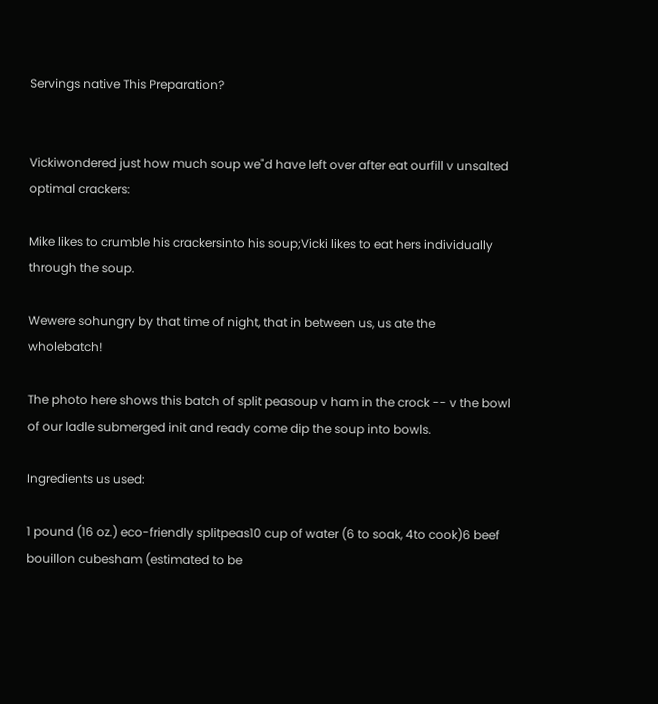Servings native This Preparation?


Vickiwondered just how much soup we"d have left over after eat ourfill v unsalted optimal crackers:

Mike likes to crumble his crackersinto his soup;Vicki likes to eat hers individually through the soup.

Wewere sohungry by that time of night, that in between us, us ate the wholebatch!

The photo here shows this batch of split peasoup v ham in the crock -- v the bowl of our ladle submerged init and ready come dip the soup into bowls.

Ingredients us used:

1 pound (16 oz.) eco-friendly splitpeas10 cup of water (6 to soak, 4to cook)6 beef bouillon cubesham (estimated to be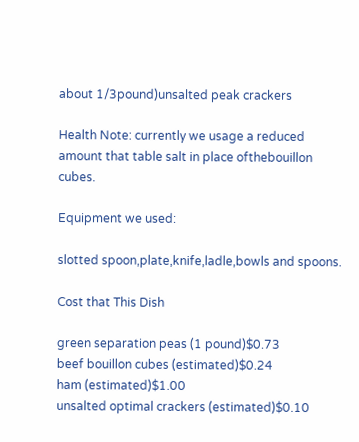about 1/3pound)unsalted peak crackers

Health Note: currently we usage a reduced amount that table salt in place ofthebouillon cubes.

Equipment we used:

slotted spoon,plate,knife,ladle,bowls and spoons.

Cost that This Dish

green separation peas (1 pound)$0.73
beef bouillon cubes (estimated)$0.24
ham (estimated)$1.00
unsalted optimal crackers (estimated)$0.10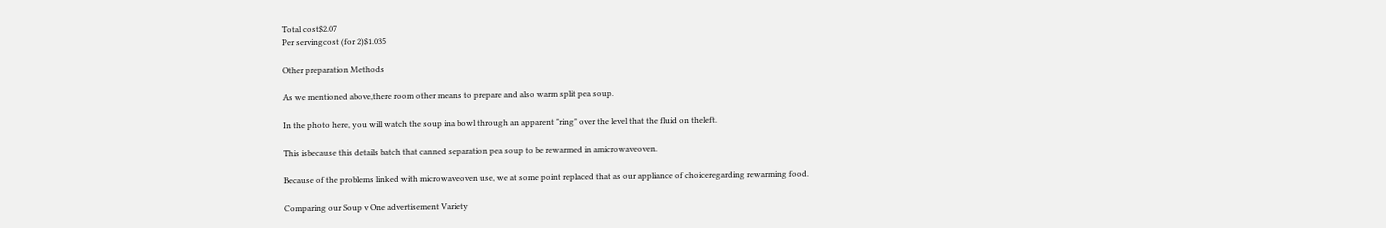Total cost$2.07
Per servingcost (for 2)$1.035

Other preparation Methods

As we mentioned above,there room other means to prepare and also warm split pea soup.

In the photo here, you will watch the soup ina bowl through an apparent "ring" over the level that the fluid on theleft.

This isbecause this details batch that canned separation pea soup to be rewarmed in amicrowaveoven.

Because of the problems linked with microwaveoven use, we at some point replaced that as our appliance of choiceregarding rewarming food.

Comparing our Soup v One advertisement Variety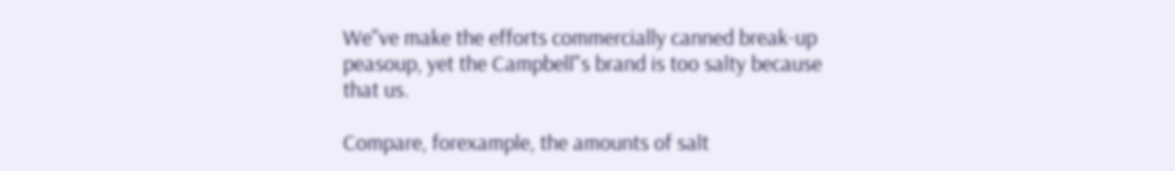We"ve make the efforts commercially canned break-up peasoup, yet the Campbell"s brand is too salty because that us.

Compare, forexample, the amounts of salt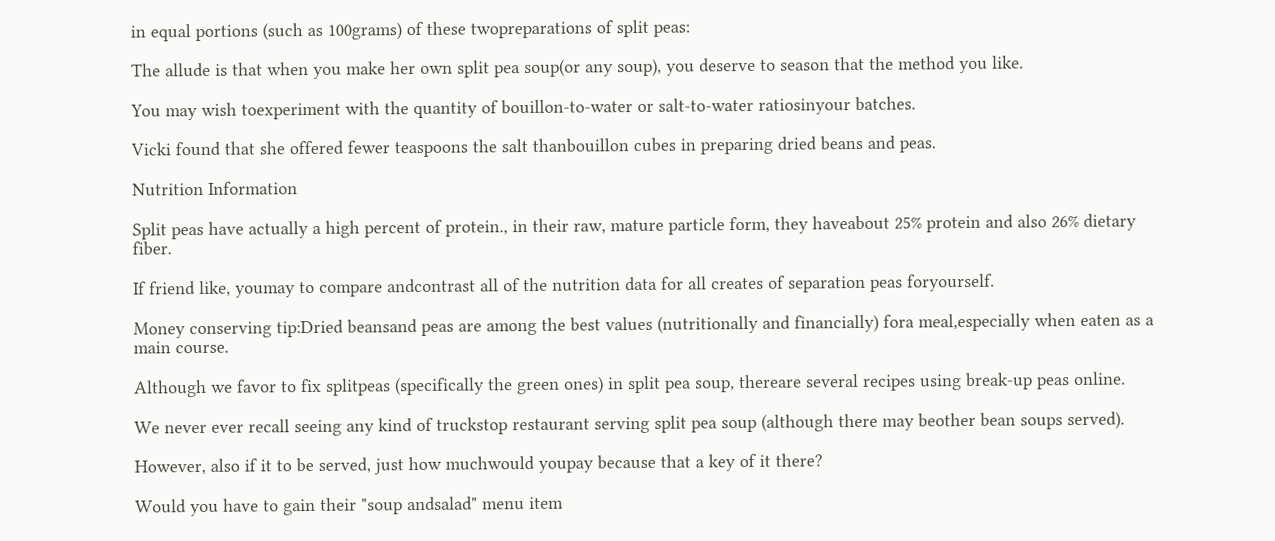in equal portions (such as 100grams) of these twopreparations of split peas:

The allude is that when you make her own split pea soup(or any soup), you deserve to season that the method you like.

You may wish toexperiment with the quantity of bouillon-to-water or salt-to-water ratiosinyour batches.

Vicki found that she offered fewer teaspoons the salt thanbouillon cubes in preparing dried beans and peas.

Nutrition Information

Split peas have actually a high percent of protein., in their raw, mature particle form, they haveabout 25% protein and also 26% dietary fiber.

If friend like, youmay to compare andcontrast all of the nutrition data for all creates of separation peas foryourself.

Money conserving tip:Dried beansand peas are among the best values (nutritionally and financially) fora meal,especially when eaten as a main course.

Although we favor to fix splitpeas (specifically the green ones) in split pea soup, thereare several recipes using break-up peas online.

We never ever recall seeing any kind of truckstop restaurant serving split pea soup (although there may beother bean soups served).

However, also if it to be served, just how muchwould youpay because that a key of it there?

Would you have to gain their "soup andsalad" menu item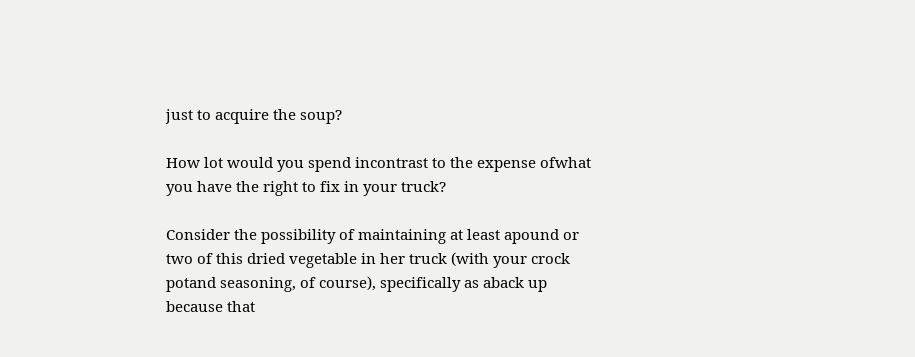just to acquire the soup?

How lot would you spend incontrast to the expense ofwhat you have the right to fix in your truck?

Consider the possibility of maintaining at least apound or two of this dried vegetable in her truck (with your crock potand seasoning, of course), specifically as aback up because that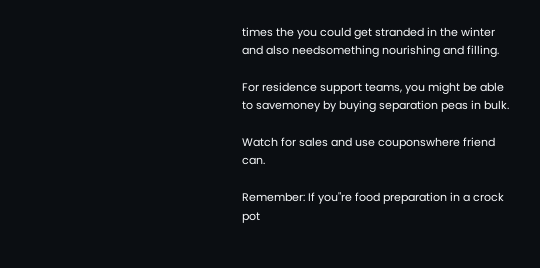times the you could get stranded in the winter and also needsomething nourishing and filling.

For residence support teams, you might be able to savemoney by buying separation peas in bulk.

Watch for sales and use couponswhere friend can.

Remember: If you"re food preparation in a crock pot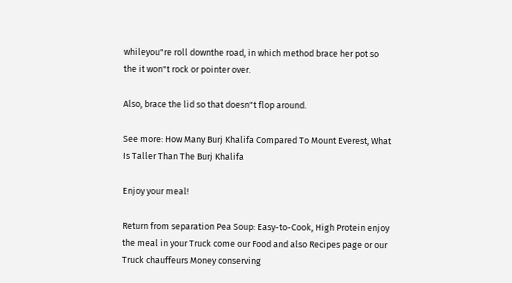whileyou"re roll downthe road, in which method brace her pot so the it won"t rock or pointer over.

Also, brace the lid so that doesn"t flop around.

See more: How Many Burj Khalifa Compared To Mount Everest, What Is Taller Than The Burj Khalifa

Enjoy your meal!

Return from separation Pea Soup: Easy-to-Cook, High Protein enjoy the meal in your Truck come our Food and also Recipes page or our Truck chauffeurs Money conserving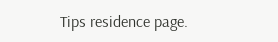Tips residence page.